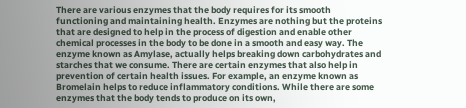There are various enzymes that the body requires for its smooth functioning and maintaining health. Enzymes are nothing but the proteins that are designed to help in the process of digestion and enable other chemical processes in the body to be done in a smooth and easy way. The enzyme known as Amylase, actually helps breaking down carbohydrates and starches that we consume. There are certain enzymes that also help in prevention of certain health issues. For example, an enzyme known as Bromelain helps to reduce inflammatory conditions. While there are some enzymes that the body tends to produce on its own,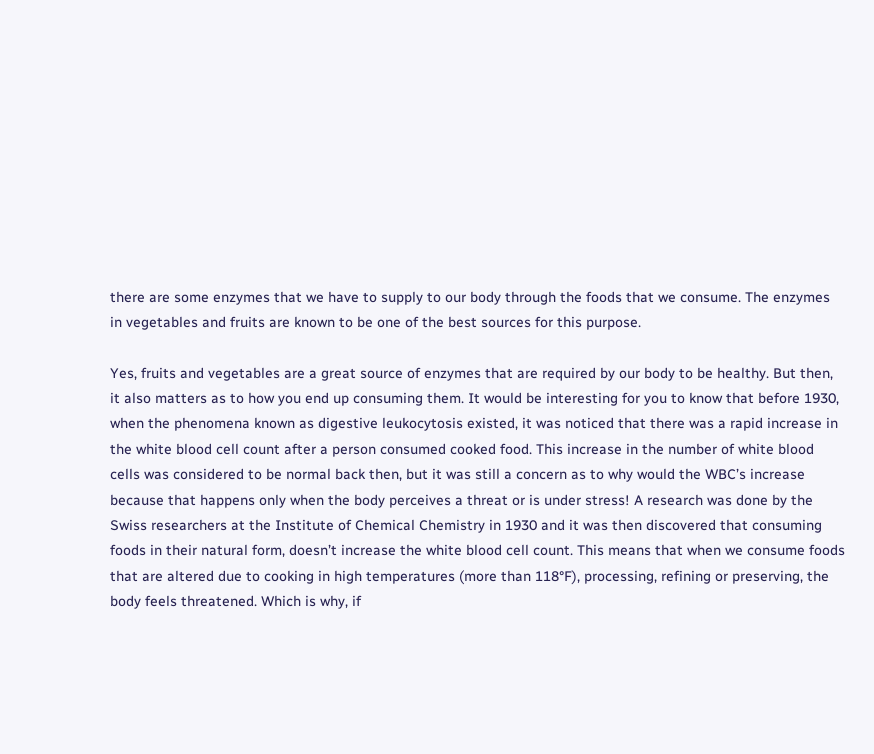there are some enzymes that we have to supply to our body through the foods that we consume. The enzymes in vegetables and fruits are known to be one of the best sources for this purpose.

Yes, fruits and vegetables are a great source of enzymes that are required by our body to be healthy. But then, it also matters as to how you end up consuming them. It would be interesting for you to know that before 1930, when the phenomena known as digestive leukocytosis existed, it was noticed that there was a rapid increase in the white blood cell count after a person consumed cooked food. This increase in the number of white blood cells was considered to be normal back then, but it was still a concern as to why would the WBC’s increase because that happens only when the body perceives a threat or is under stress! A research was done by the Swiss researchers at the Institute of Chemical Chemistry in 1930 and it was then discovered that consuming foods in their natural form, doesn’t increase the white blood cell count. This means that when we consume foods that are altered due to cooking in high temperatures (more than 118°F), processing, refining or preserving, the body feels threatened. Which is why, if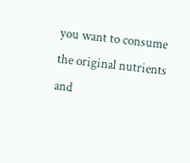you want to consume the original nutrients and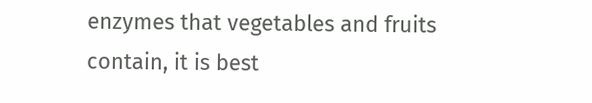enzymes that vegetables and fruits contain, it is best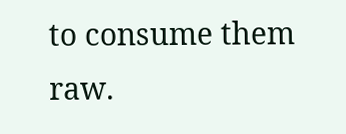to consume them raw.